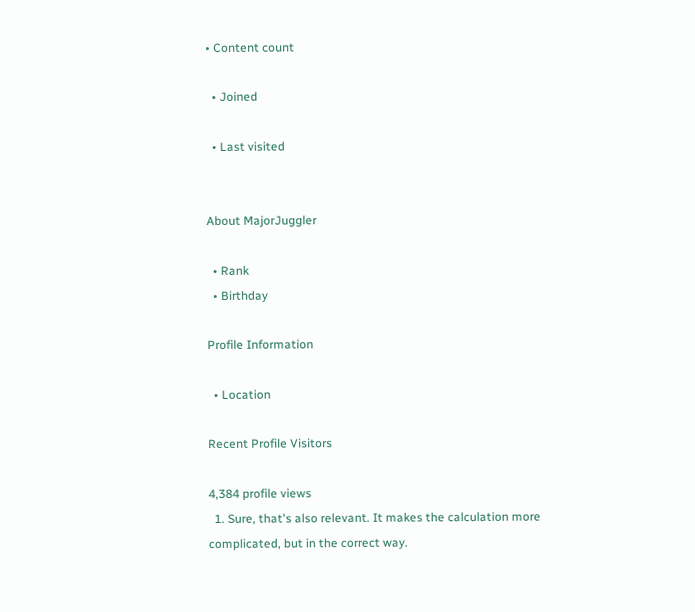• Content count

  • Joined

  • Last visited


About MajorJuggler

  • Rank
  • Birthday

Profile Information

  • Location

Recent Profile Visitors

4,384 profile views
  1. Sure, that's also relevant. It makes the calculation more complicated, but in the correct way.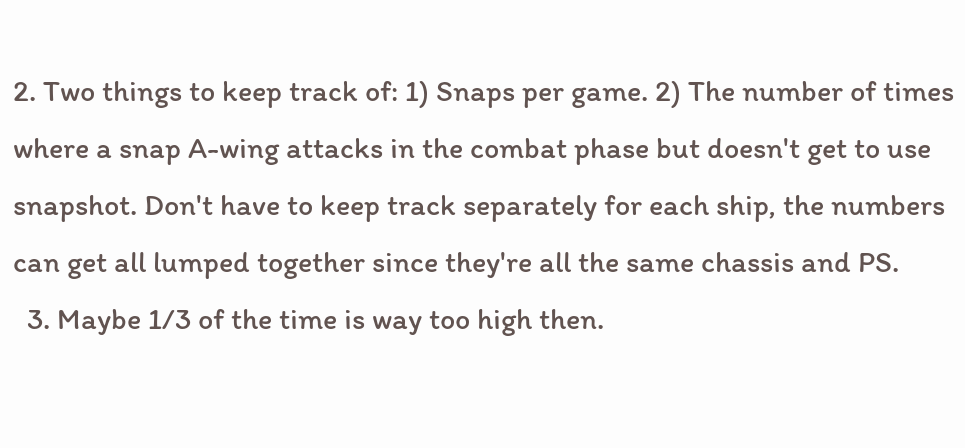2. Two things to keep track of: 1) Snaps per game. 2) The number of times where a snap A-wing attacks in the combat phase but doesn't get to use snapshot. Don't have to keep track separately for each ship, the numbers can get all lumped together since they're all the same chassis and PS.
  3. Maybe 1/3 of the time is way too high then.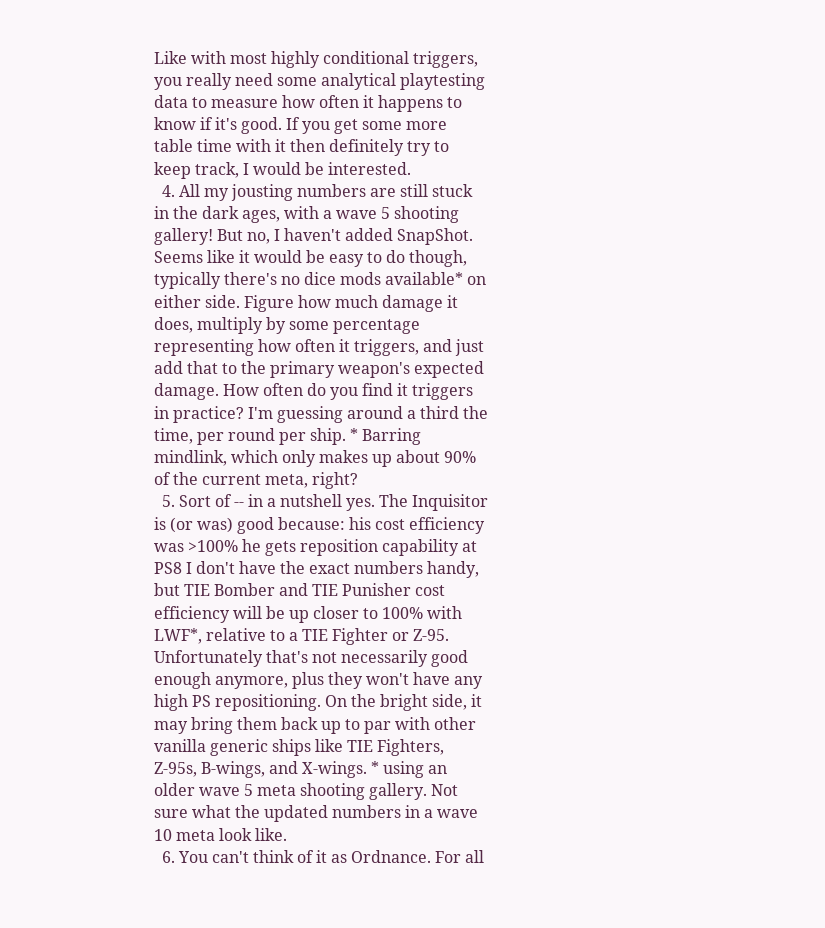Like with most highly conditional triggers, you really need some analytical playtesting data to measure how often it happens to know if it's good. If you get some more table time with it then definitely try to keep track, I would be interested.
  4. All my jousting numbers are still stuck in the dark ages, with a wave 5 shooting gallery! But no, I haven't added SnapShot. Seems like it would be easy to do though, typically there's no dice mods available* on either side. Figure how much damage it does, multiply by some percentage representing how often it triggers, and just add that to the primary weapon's expected damage. How often do you find it triggers in practice? I'm guessing around a third the time, per round per ship. * Barring mindlink, which only makes up about 90% of the current meta, right?
  5. Sort of -- in a nutshell yes. The Inquisitor is (or was) good because: his cost efficiency was >100% he gets reposition capability at PS8 I don't have the exact numbers handy, but TIE Bomber and TIE Punisher cost efficiency will be up closer to 100% with LWF*, relative to a TIE Fighter or Z-95. Unfortunately that's not necessarily good enough anymore, plus they won't have any high PS repositioning. On the bright side, it may bring them back up to par with other vanilla generic ships like TIE Fighters, Z-95s, B-wings, and X-wings. * using an older wave 5 meta shooting gallery. Not sure what the updated numbers in a wave 10 meta look like.
  6. You can't think of it as Ordnance. For all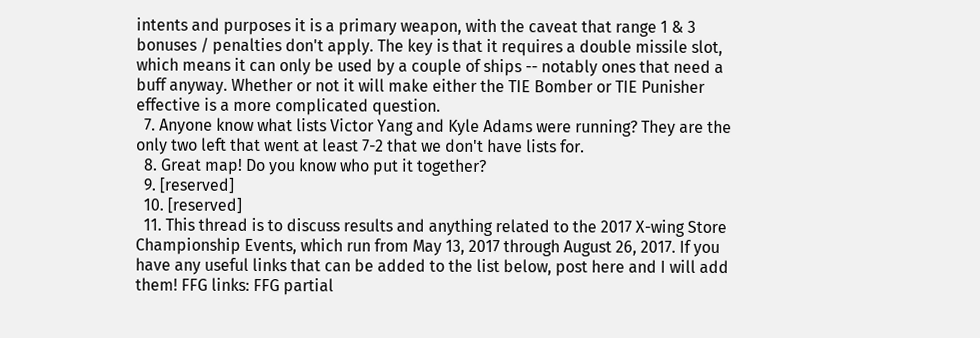intents and purposes it is a primary weapon, with the caveat that range 1 & 3 bonuses / penalties don't apply. The key is that it requires a double missile slot, which means it can only be used by a couple of ships -- notably ones that need a buff anyway. Whether or not it will make either the TIE Bomber or TIE Punisher effective is a more complicated question.
  7. Anyone know what lists Victor Yang and Kyle Adams were running? They are the only two left that went at least 7-2 that we don't have lists for.
  8. Great map! Do you know who put it together?
  9. [reserved]
  10. [reserved]
  11. This thread is to discuss results and anything related to the 2017 X-wing Store Championship Events, which run from May 13, 2017 through August 26, 2017. If you have any useful links that can be added to the list below, post here and I will add them! FFG links: FFG partial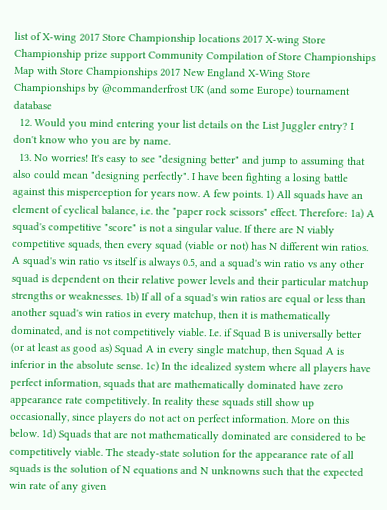list of X-wing 2017 Store Championship locations 2017 X-wing Store Championship prize support Community Compilation of Store Championships Map with Store Championships 2017 New England X-Wing Store Championships by @commanderfrost UK (and some Europe) tournament database
  12. Would you mind entering your list details on the List Juggler entry? I don't know who you are by name.
  13. No worries! It's easy to see "designing better" and jump to assuming that also could mean "designing perfectly". I have been fighting a losing battle against this misperception for years now. A few points. 1) All squads have an element of cyclical balance, i.e. the "paper rock scissors" effect. Therefore: 1a) A squad's competitive "score" is not a singular value. If there are N viably competitive squads, then every squad (viable or not) has N different win ratios. A squad's win ratio vs itself is always 0.5, and a squad's win ratio vs any other squad is dependent on their relative power levels and their particular matchup strengths or weaknesses. 1b) If all of a squad's win ratios are equal or less than another squad's win ratios in every matchup, then it is mathematically dominated, and is not competitively viable. I.e. if Squad B is universally better (or at least as good as) Squad A in every single matchup, then Squad A is inferior in the absolute sense. 1c) In the idealized system where all players have perfect information, squads that are mathematically dominated have zero appearance rate competitively. In reality these squads still show up occasionally, since players do not act on perfect information. More on this below. 1d) Squads that are not mathematically dominated are considered to be competitively viable. The steady-state solution for the appearance rate of all squads is the solution of N equations and N unknowns such that the expected win rate of any given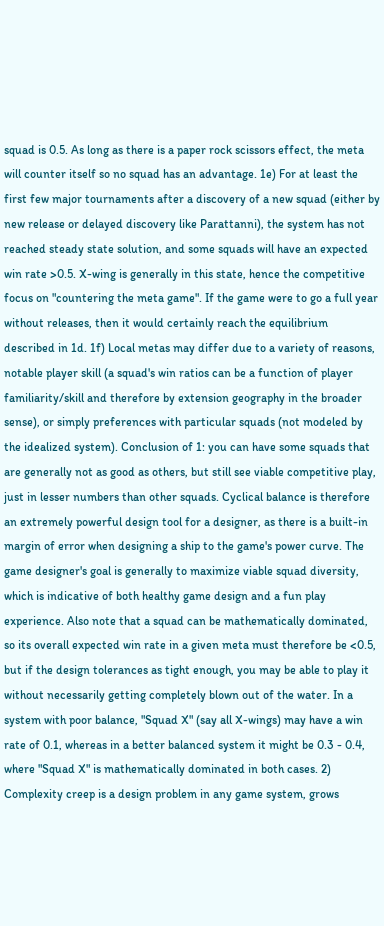squad is 0.5. As long as there is a paper rock scissors effect, the meta will counter itself so no squad has an advantage. 1e) For at least the first few major tournaments after a discovery of a new squad (either by new release or delayed discovery like Parattanni), the system has not reached steady state solution, and some squads will have an expected win rate >0.5. X-wing is generally in this state, hence the competitive focus on "countering the meta game". If the game were to go a full year without releases, then it would certainly reach the equilibrium described in 1d. 1f) Local metas may differ due to a variety of reasons, notable player skill (a squad's win ratios can be a function of player familiarity/skill and therefore by extension geography in the broader sense), or simply preferences with particular squads (not modeled by the idealized system). Conclusion of 1: you can have some squads that are generally not as good as others, but still see viable competitive play, just in lesser numbers than other squads. Cyclical balance is therefore an extremely powerful design tool for a designer, as there is a built-in margin of error when designing a ship to the game's power curve. The game designer's goal is generally to maximize viable squad diversity, which is indicative of both healthy game design and a fun play experience. Also note that a squad can be mathematically dominated, so its overall expected win rate in a given meta must therefore be <0.5, but if the design tolerances as tight enough, you may be able to play it without necessarily getting completely blown out of the water. In a system with poor balance, "Squad X" (say all X-wings) may have a win rate of 0.1, whereas in a better balanced system it might be 0.3 - 0.4, where "Squad X" is mathematically dominated in both cases. 2) Complexity creep is a design problem in any game system, grows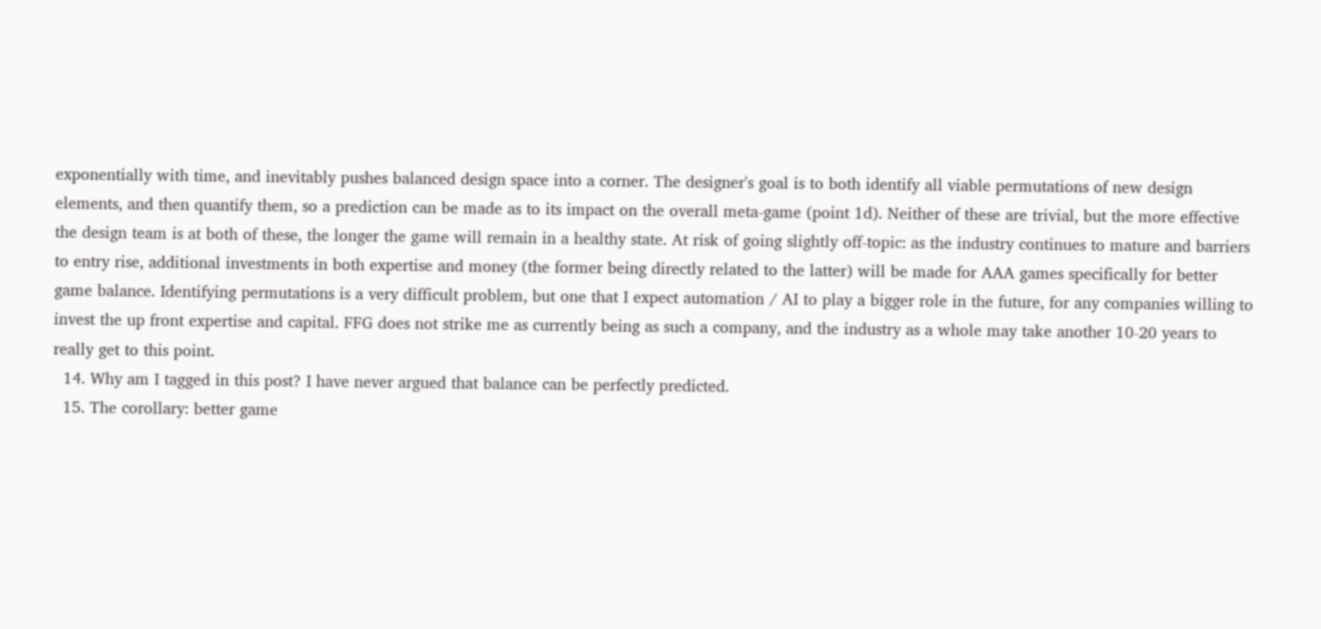exponentially with time, and inevitably pushes balanced design space into a corner. The designer's goal is to both identify all viable permutations of new design elements, and then quantify them, so a prediction can be made as to its impact on the overall meta-game (point 1d). Neither of these are trivial, but the more effective the design team is at both of these, the longer the game will remain in a healthy state. At risk of going slightly off-topic: as the industry continues to mature and barriers to entry rise, additional investments in both expertise and money (the former being directly related to the latter) will be made for AAA games specifically for better game balance. Identifying permutations is a very difficult problem, but one that I expect automation / AI to play a bigger role in the future, for any companies willing to invest the up front expertise and capital. FFG does not strike me as currently being as such a company, and the industry as a whole may take another 10-20 years to really get to this point.
  14. Why am I tagged in this post? I have never argued that balance can be perfectly predicted.
  15. The corollary: better game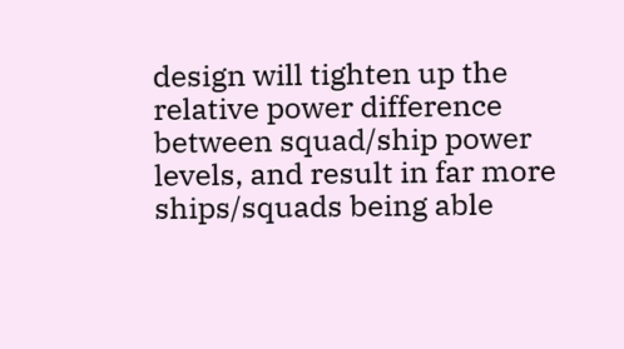design will tighten up the relative power difference between squad/ship power levels, and result in far more ships/squads being able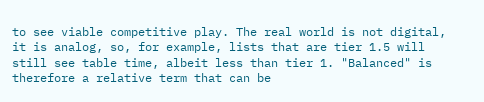to see viable competitive play. The real world is not digital, it is analog, so, for example, lists that are tier 1.5 will still see table time, albeit less than tier 1. "Balanced" is therefore a relative term that can be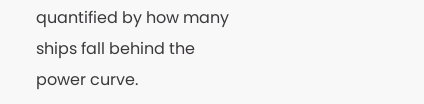quantified by how many ships fall behind the power curve.